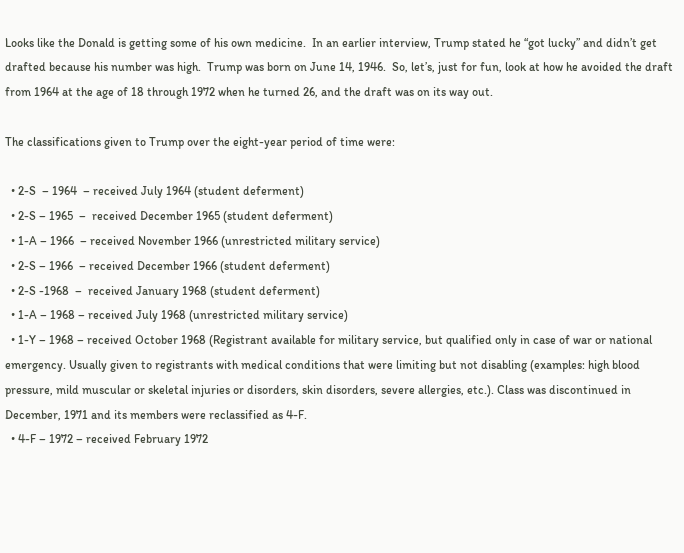Looks like the Donald is getting some of his own medicine.  In an earlier interview, Trump stated he “got lucky” and didn’t get drafted because his number was high.  Trump was born on June 14, 1946.  So, let’s, just for fun, look at how he avoided the draft from 1964 at the age of 18 through 1972 when he turned 26, and the draft was on its way out.

The classifications given to Trump over the eight-year period of time were:

  • 2-S  – 1964  – received July 1964 (student deferment)
  • 2-S – 1965  –  received December 1965 (student deferment)
  • 1-A – 1966  – received November 1966 (unrestricted military service)
  • 2-S – 1966  – received December 1966 (student deferment)
  • 2-S -1968  –  received January 1968 (student deferment)
  • 1-A – 1968 – received July 1968 (unrestricted military service)
  • 1-Y – 1968 – received October 1968 (Registrant available for military service, but qualified only in case of war or national emergency. Usually given to registrants with medical conditions that were limiting but not disabling (examples: high blood pressure, mild muscular or skeletal injuries or disorders, skin disorders, severe allergies, etc.). Class was discontinued in December, 1971 and its members were reclassified as 4-F.
  • 4-F – 1972 – received February 1972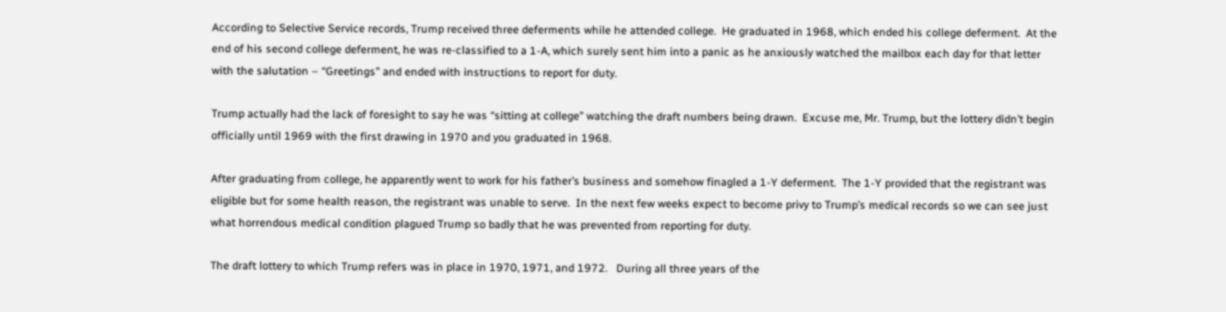According to Selective Service records, Trump received three deferments while he attended college.  He graduated in 1968, which ended his college deferment.  At the end of his second college deferment, he was re-classified to a 1-A, which surely sent him into a panic as he anxiously watched the mailbox each day for that letter with the salutation – “Greetings” and ended with instructions to report for duty.

Trump actually had the lack of foresight to say he was “sitting at college” watching the draft numbers being drawn.  Excuse me, Mr. Trump, but the lottery didn’t begin officially until 1969 with the first drawing in 1970 and you graduated in 1968.

After graduating from college, he apparently went to work for his father’s business and somehow finagled a 1-Y deferment.  The 1-Y provided that the registrant was eligible but for some health reason, the registrant was unable to serve.  In the next few weeks expect to become privy to Trump’s medical records so we can see just what horrendous medical condition plagued Trump so badly that he was prevented from reporting for duty.

The draft lottery to which Trump refers was in place in 1970, 1971, and 1972.   During all three years of the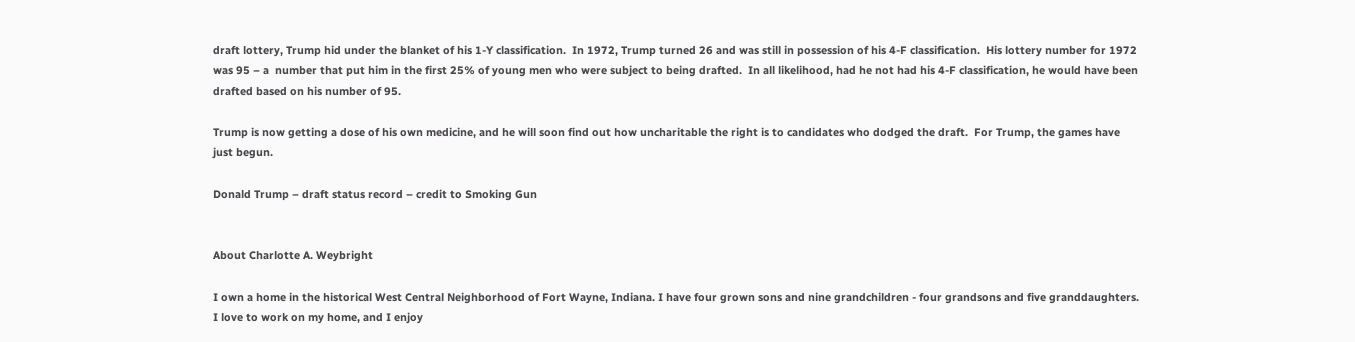draft lottery, Trump hid under the blanket of his 1-Y classification.  In 1972, Trump turned 26 and was still in possession of his 4-F classification.  His lottery number for 1972 was 95 – a  number that put him in the first 25% of young men who were subject to being drafted.  In all likelihood, had he not had his 4-F classification, he would have been drafted based on his number of 95.

Trump is now getting a dose of his own medicine, and he will soon find out how uncharitable the right is to candidates who dodged the draft.  For Trump, the games have just begun.

Donald Trump – draft status record – credit to Smoking Gun


About Charlotte A. Weybright

I own a home in the historical West Central Neighborhood of Fort Wayne, Indiana. I have four grown sons and nine grandchildren - four grandsons and five granddaughters. I love to work on my home, and I enjoy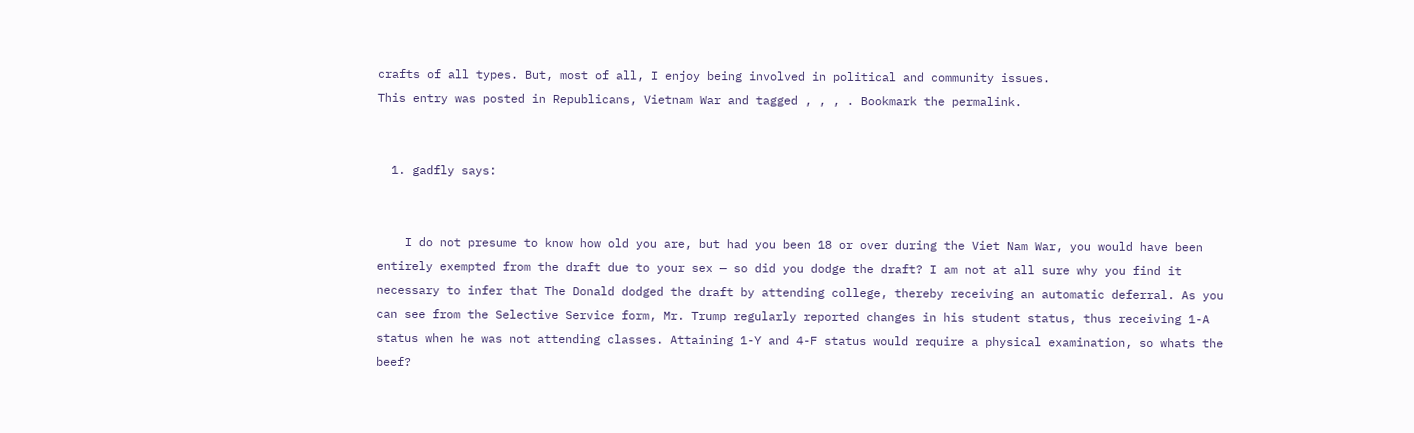crafts of all types. But, most of all, I enjoy being involved in political and community issues.
This entry was posted in Republicans, Vietnam War and tagged , , , . Bookmark the permalink.


  1. gadfly says:


    I do not presume to know how old you are, but had you been 18 or over during the Viet Nam War, you would have been entirely exempted from the draft due to your sex — so did you dodge the draft? I am not at all sure why you find it necessary to infer that The Donald dodged the draft by attending college, thereby receiving an automatic deferral. As you can see from the Selective Service form, Mr. Trump regularly reported changes in his student status, thus receiving 1-A status when he was not attending classes. Attaining 1-Y and 4-F status would require a physical examination, so whats the beef?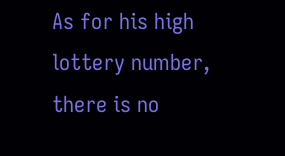As for his high lottery number, there is no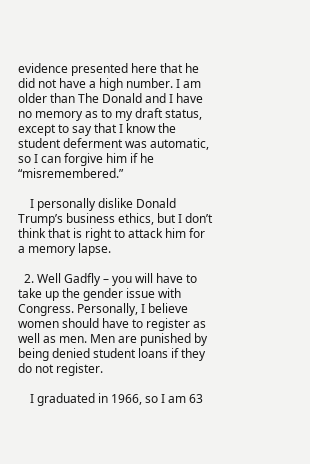evidence presented here that he did not have a high number. I am older than The Donald and I have no memory as to my draft status, except to say that I know the student deferment was automatic, so I can forgive him if he “misremembered.”

    I personally dislike Donald Trump’s business ethics, but I don’t think that is right to attack him for a memory lapse.

  2. Well Gadfly – you will have to take up the gender issue with Congress. Personally, I believe women should have to register as well as men. Men are punished by being denied student loans if they do not register.

    I graduated in 1966, so I am 63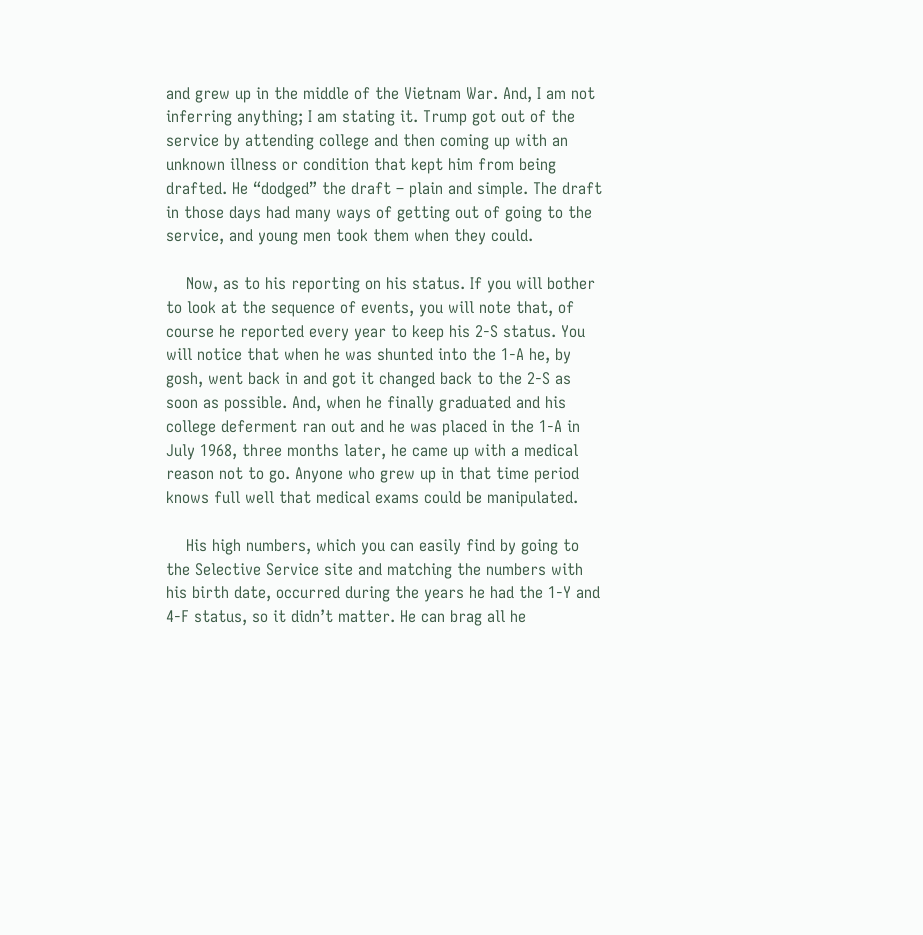and grew up in the middle of the Vietnam War. And, I am not inferring anything; I am stating it. Trump got out of the service by attending college and then coming up with an unknown illness or condition that kept him from being drafted. He “dodged” the draft – plain and simple. The draft in those days had many ways of getting out of going to the service, and young men took them when they could.

    Now, as to his reporting on his status. If you will bother to look at the sequence of events, you will note that, of course he reported every year to keep his 2-S status. You will notice that when he was shunted into the 1-A he, by gosh, went back in and got it changed back to the 2-S as soon as possible. And, when he finally graduated and his college deferment ran out and he was placed in the 1-A in July 1968, three months later, he came up with a medical reason not to go. Anyone who grew up in that time period knows full well that medical exams could be manipulated.

    His high numbers, which you can easily find by going to the Selective Service site and matching the numbers with his birth date, occurred during the years he had the 1-Y and 4-F status, so it didn’t matter. He can brag all he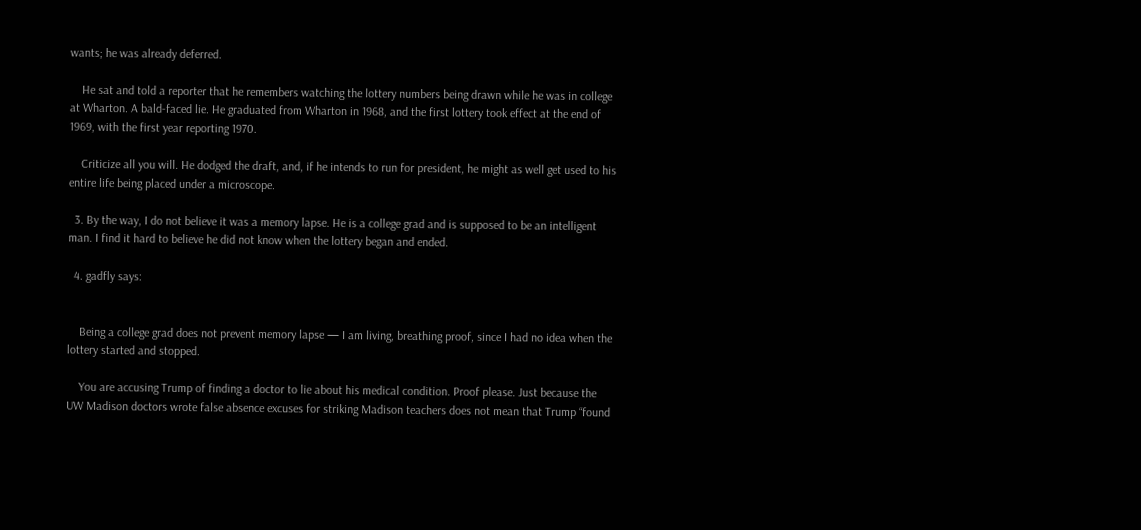wants; he was already deferred.

    He sat and told a reporter that he remembers watching the lottery numbers being drawn while he was in college at Wharton. A bald-faced lie. He graduated from Wharton in 1968, and the first lottery took effect at the end of 1969, with the first year reporting 1970.

    Criticize all you will. He dodged the draft, and, if he intends to run for president, he might as well get used to his entire life being placed under a microscope.

  3. By the way, I do not believe it was a memory lapse. He is a college grad and is supposed to be an intelligent man. I find it hard to believe he did not know when the lottery began and ended.

  4. gadfly says:


    Being a college grad does not prevent memory lapse — I am living, breathing proof, since I had no idea when the lottery started and stopped.

    You are accusing Trump of finding a doctor to lie about his medical condition. Proof please. Just because the UW Madison doctors wrote false absence excuses for striking Madison teachers does not mean that Trump “found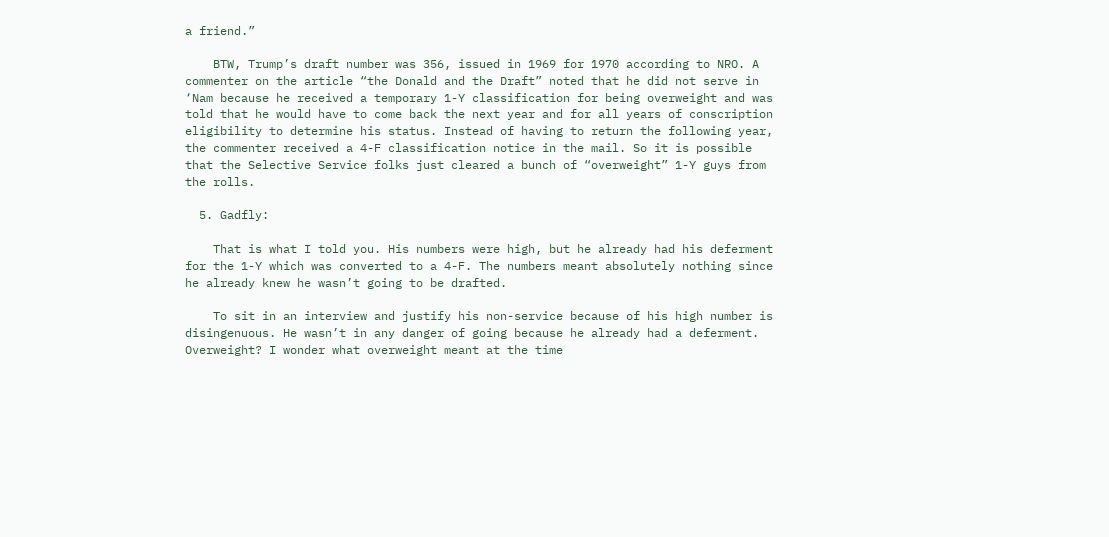a friend.”

    BTW, Trump’s draft number was 356, issued in 1969 for 1970 according to NRO. A commenter on the article “the Donald and the Draft” noted that he did not serve in ‘Nam because he received a temporary 1-Y classification for being overweight and was told that he would have to come back the next year and for all years of conscription eligibility to determine his status. Instead of having to return the following year, the commenter received a 4-F classification notice in the mail. So it is possible that the Selective Service folks just cleared a bunch of “overweight” 1-Y guys from the rolls.

  5. Gadfly:

    That is what I told you. His numbers were high, but he already had his deferment for the 1-Y which was converted to a 4-F. The numbers meant absolutely nothing since he already knew he wasn’t going to be drafted.

    To sit in an interview and justify his non-service because of his high number is disingenuous. He wasn’t in any danger of going because he already had a deferment. Overweight? I wonder what overweight meant at the time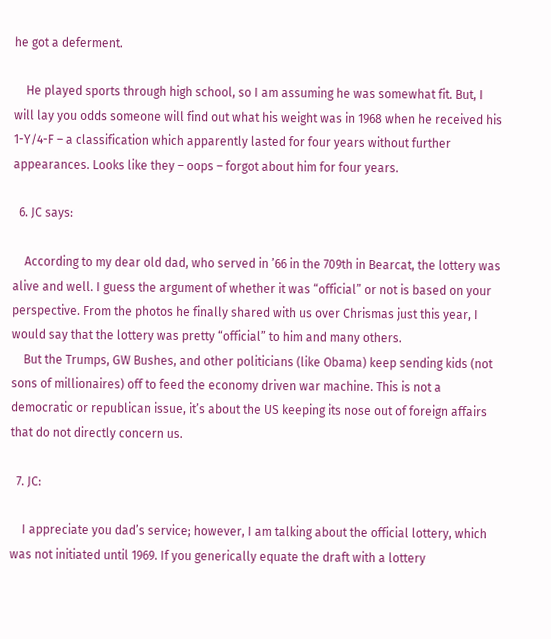he got a deferment.

    He played sports through high school, so I am assuming he was somewhat fit. But, I will lay you odds someone will find out what his weight was in 1968 when he received his 1-Y/4-F – a classification which apparently lasted for four years without further appearances. Looks like they – oops – forgot about him for four years.

  6. JC says:

    According to my dear old dad, who served in ’66 in the 709th in Bearcat, the lottery was alive and well. I guess the argument of whether it was “official” or not is based on your perspective. From the photos he finally shared with us over Chrismas just this year, I would say that the lottery was pretty “official” to him and many others.
    But the Trumps, GW Bushes, and other politicians (like Obama) keep sending kids (not sons of millionaires) off to feed the economy driven war machine. This is not a democratic or republican issue, it’s about the US keeping its nose out of foreign affairs that do not directly concern us.

  7. JC:

    I appreciate you dad’s service; however, I am talking about the official lottery, which was not initiated until 1969. If you generically equate the draft with a lottery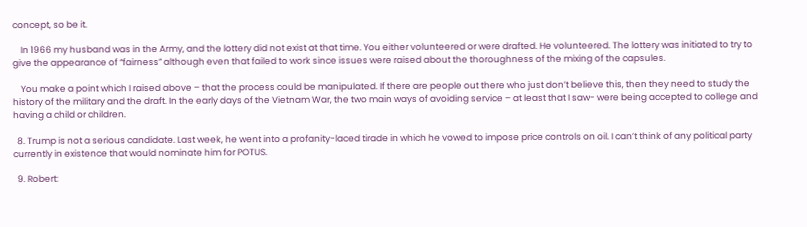concept, so be it.

    In 1966 my husband was in the Army, and the lottery did not exist at that time. You either volunteered or were drafted. He volunteered. The lottery was initiated to try to give the appearance of “fairness” although even that failed to work since issues were raised about the thoroughness of the mixing of the capsules.

    You make a point which I raised above – that the process could be manipulated. If there are people out there who just don’t believe this, then they need to study the history of the military and the draft. In the early days of the Vietnam War, the two main ways of avoiding service – at least that I saw- were being accepted to college and having a child or children.

  8. Trump is not a serious candidate. Last week, he went into a profanity-laced tirade in which he vowed to impose price controls on oil. I can’t think of any political party currently in existence that would nominate him for POTUS.

  9. Robert: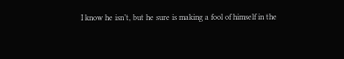I know he isn’t, but he sure is making a fool of himself in the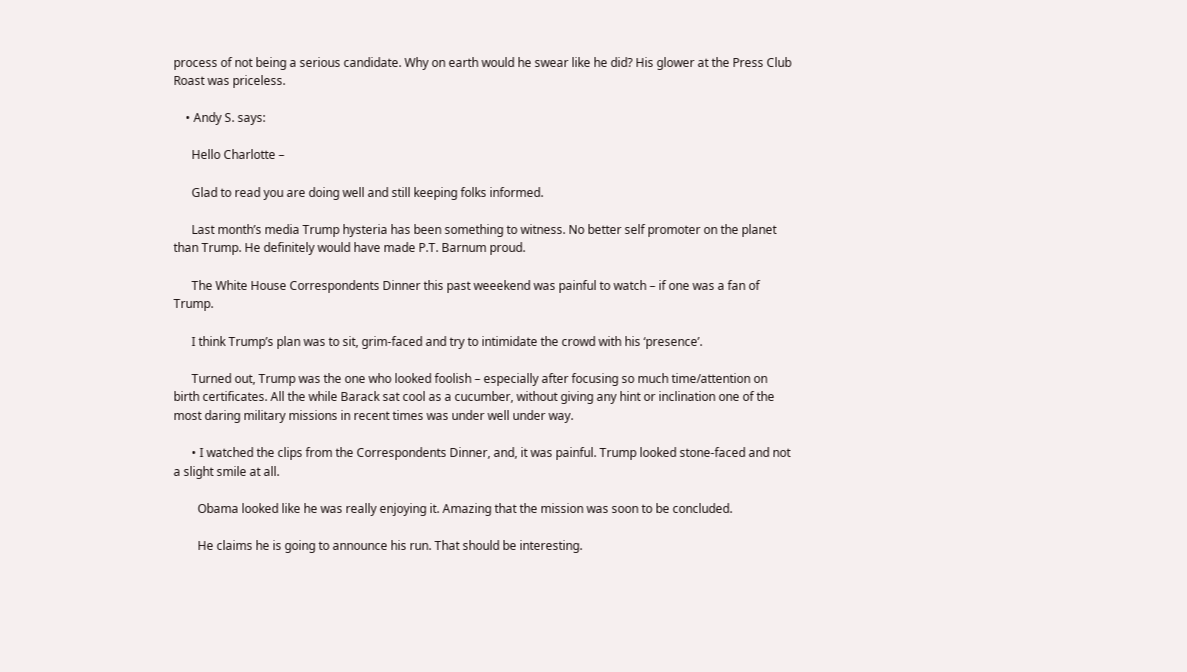process of not being a serious candidate. Why on earth would he swear like he did? His glower at the Press Club Roast was priceless.

    • Andy S. says:

      Hello Charlotte –

      Glad to read you are doing well and still keeping folks informed.

      Last month’s media Trump hysteria has been something to witness. No better self promoter on the planet than Trump. He definitely would have made P.T. Barnum proud.

      The White House Correspondents Dinner this past weeekend was painful to watch – if one was a fan of Trump.

      I think Trump’s plan was to sit, grim-faced and try to intimidate the crowd with his ‘presence’.

      Turned out, Trump was the one who looked foolish – especially after focusing so much time/attention on birth certificates. All the while Barack sat cool as a cucumber, without giving any hint or inclination one of the most daring military missions in recent times was under well under way.

      • I watched the clips from the Correspondents Dinner, and, it was painful. Trump looked stone-faced and not a slight smile at all.

        Obama looked like he was really enjoying it. Amazing that the mission was soon to be concluded.

        He claims he is going to announce his run. That should be interesting.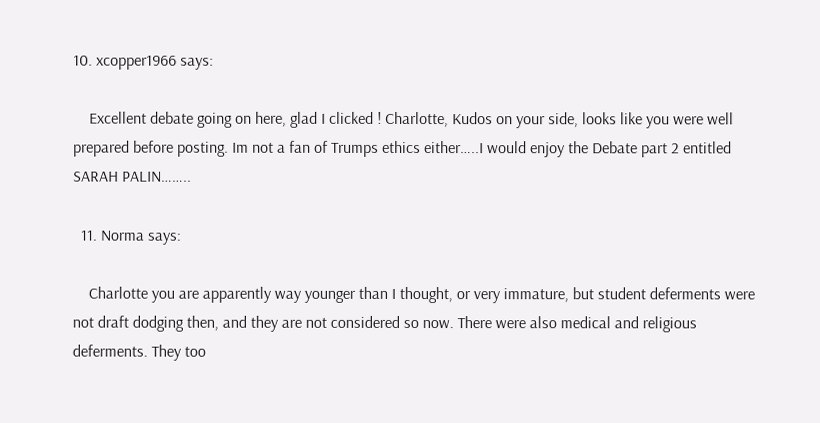10. xcopper1966 says:

    Excellent debate going on here, glad I clicked ! Charlotte, Kudos on your side, looks like you were well prepared before posting. Im not a fan of Trumps ethics either…..I would enjoy the Debate part 2 entitled SARAH PALIN……..

  11. Norma says:

    Charlotte you are apparently way younger than I thought, or very immature, but student deferments were not draft dodging then, and they are not considered so now. There were also medical and religious deferments. They too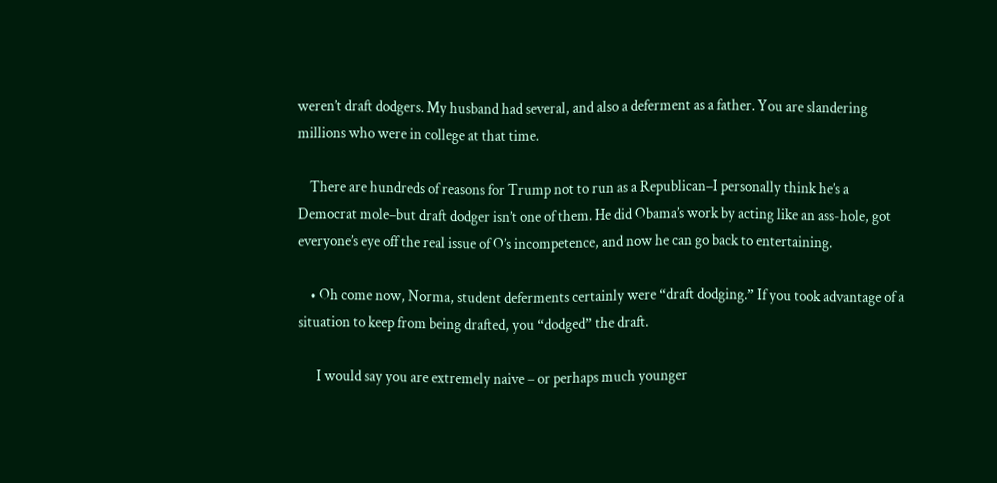weren’t draft dodgers. My husband had several, and also a deferment as a father. You are slandering millions who were in college at that time.

    There are hundreds of reasons for Trump not to run as a Republican–I personally think he’s a Democrat mole–but draft dodger isn’t one of them. He did Obama’s work by acting like an ass-hole, got everyone’s eye off the real issue of O’s incompetence, and now he can go back to entertaining.

    • Oh come now, Norma, student deferments certainly were “draft dodging.” If you took advantage of a situation to keep from being drafted, you “dodged” the draft.

      I would say you are extremely naive – or perhaps much younger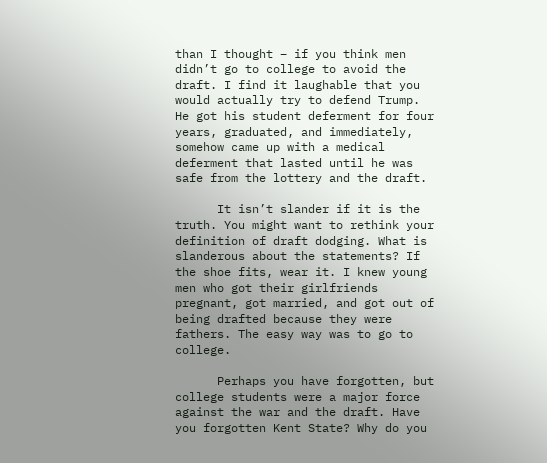than I thought – if you think men didn’t go to college to avoid the draft. I find it laughable that you would actually try to defend Trump. He got his student deferment for four years, graduated, and immediately, somehow came up with a medical deferment that lasted until he was safe from the lottery and the draft.

      It isn’t slander if it is the truth. You might want to rethink your definition of draft dodging. What is slanderous about the statements? If the shoe fits, wear it. I knew young men who got their girlfriends pregnant, got married, and got out of being drafted because they were fathers. The easy way was to go to college.

      Perhaps you have forgotten, but college students were a major force against the war and the draft. Have you forgotten Kent State? Why do you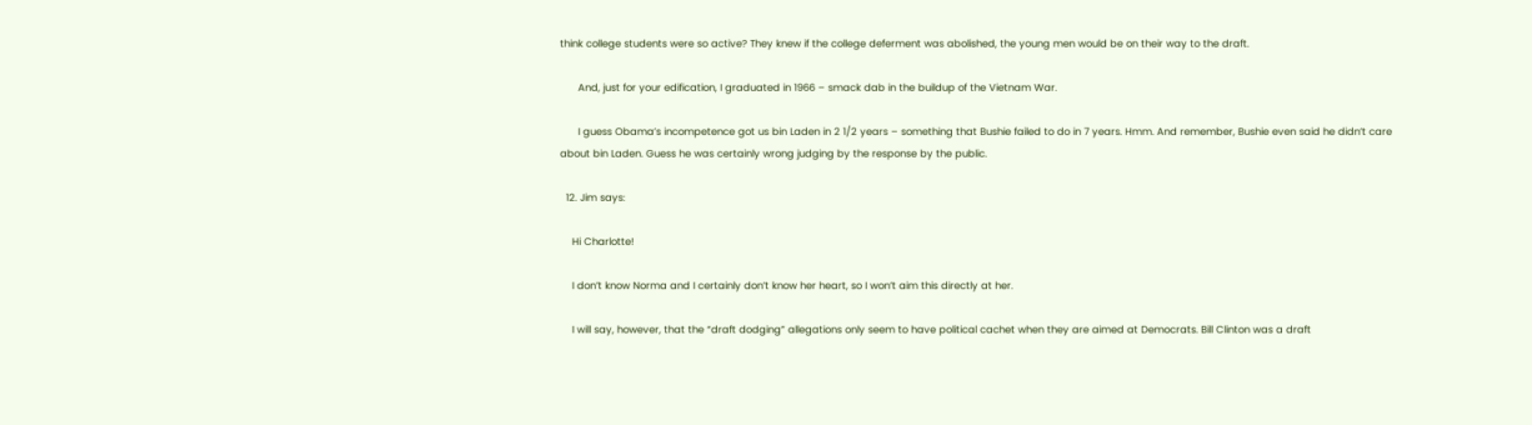think college students were so active? They knew if the college deferment was abolished, the young men would be on their way to the draft.

      And, just for your edification, I graduated in 1966 – smack dab in the buildup of the Vietnam War.

      I guess Obama’s incompetence got us bin Laden in 2 1/2 years – something that Bushie failed to do in 7 years. Hmm. And remember, Bushie even said he didn’t care about bin Laden. Guess he was certainly wrong judging by the response by the public.

  12. Jim says:

    Hi Charlotte!

    I don’t know Norma and I certainly don’t know her heart, so I won’t aim this directly at her.

    I will say, however, that the “draft dodging” allegations only seem to have political cachet when they are aimed at Democrats. Bill Clinton was a draft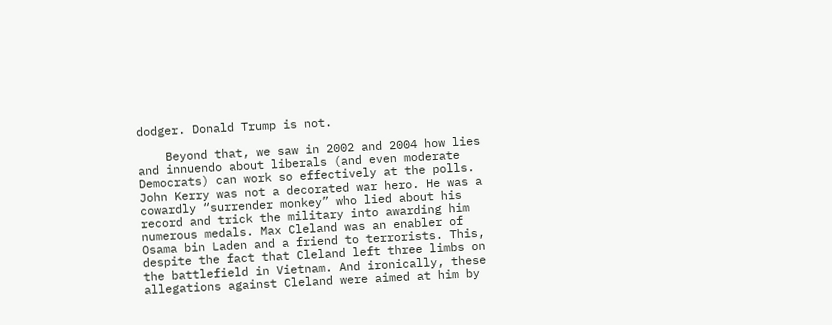dodger. Donald Trump is not.

    Beyond that, we saw in 2002 and 2004 how lies and innuendo about liberals (and even moderate Democrats) can work so effectively at the polls. John Kerry was not a decorated war hero. He was a cowardly “surrender monkey” who lied about his record and trick the military into awarding him numerous medals. Max Cleland was an enabler of Osama bin Laden and a friend to terrorists. This, despite the fact that Cleland left three limbs on the battlefield in Vietnam. And ironically, these allegations against Cleland were aimed at him by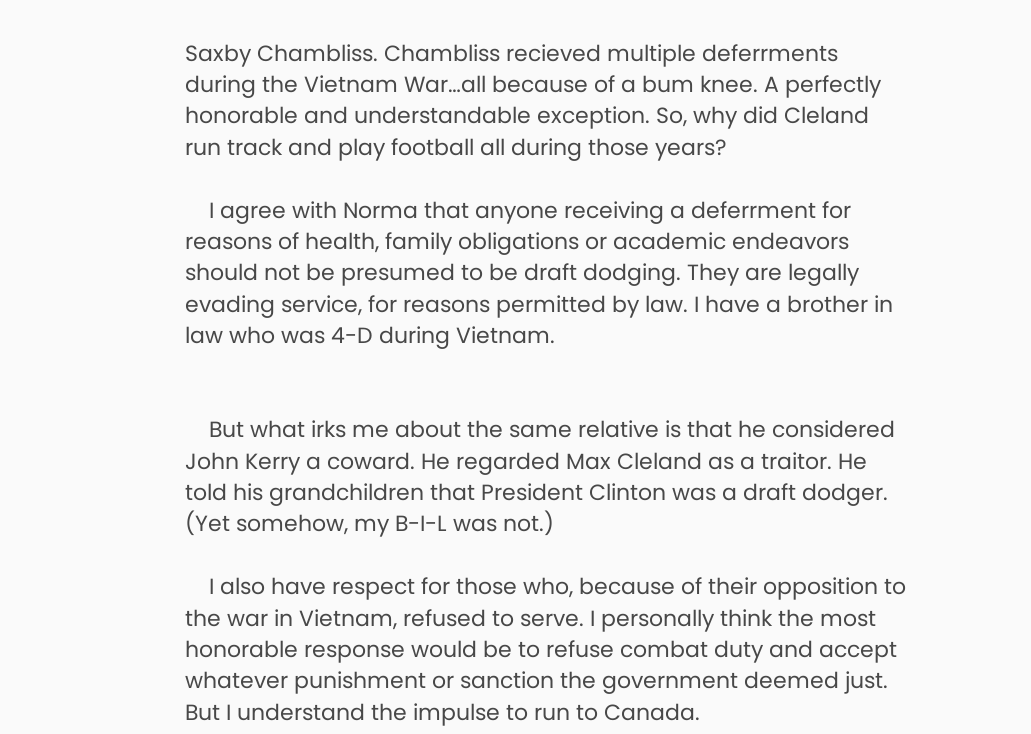Saxby Chambliss. Chambliss recieved multiple deferrments during the Vietnam War…all because of a bum knee. A perfectly honorable and understandable exception. So, why did Cleland run track and play football all during those years?

    I agree with Norma that anyone receiving a deferrment for reasons of health, family obligations or academic endeavors should not be presumed to be draft dodging. They are legally evading service, for reasons permitted by law. I have a brother in law who was 4-D during Vietnam.


    But what irks me about the same relative is that he considered John Kerry a coward. He regarded Max Cleland as a traitor. He told his grandchildren that President Clinton was a draft dodger. (Yet somehow, my B-I-L was not.)

    I also have respect for those who, because of their opposition to the war in Vietnam, refused to serve. I personally think the most honorable response would be to refuse combat duty and accept whatever punishment or sanction the government deemed just. But I understand the impulse to run to Canada.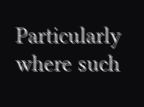Particularly where such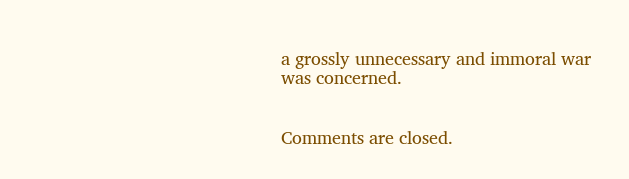a grossly unnecessary and immoral war was concerned.


Comments are closed.